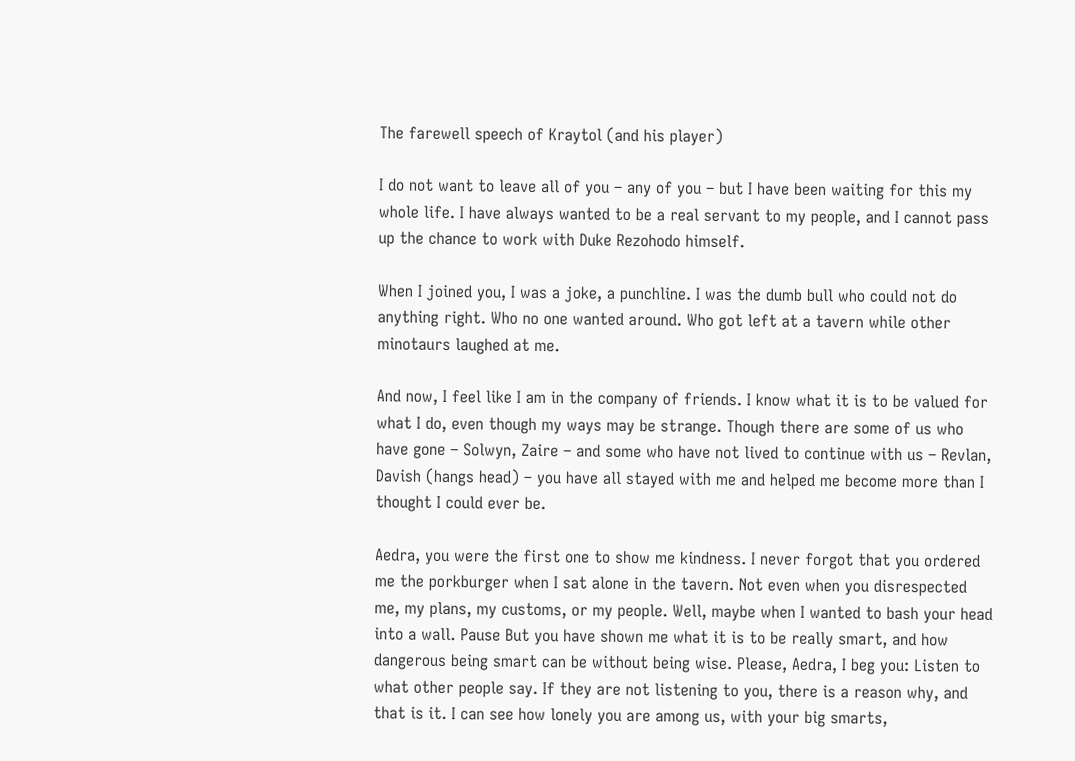The farewell speech of Kraytol (and his player)

I do not want to leave all of you – any of you – but I have been waiting for this my whole life. I have always wanted to be a real servant to my people, and I cannot pass up the chance to work with Duke Rezohodo himself.

When I joined you, I was a joke, a punchline. I was the dumb bull who could not do anything right. Who no one wanted around. Who got left at a tavern while other minotaurs laughed at me.

And now, I feel like I am in the company of friends. I know what it is to be valued for what I do, even though my ways may be strange. Though there are some of us who have gone – Solwyn, Zaire – and some who have not lived to continue with us – Revlan, Davish (hangs head) – you have all stayed with me and helped me become more than I thought I could ever be.

Aedra, you were the first one to show me kindness. I never forgot that you ordered me the porkburger when I sat alone in the tavern. Not even when you disrespected me, my plans, my customs, or my people. Well, maybe when I wanted to bash your head into a wall. Pause But you have shown me what it is to be really smart, and how dangerous being smart can be without being wise. Please, Aedra, I beg you: Listen to what other people say. If they are not listening to you, there is a reason why, and that is it. I can see how lonely you are among us, with your big smarts,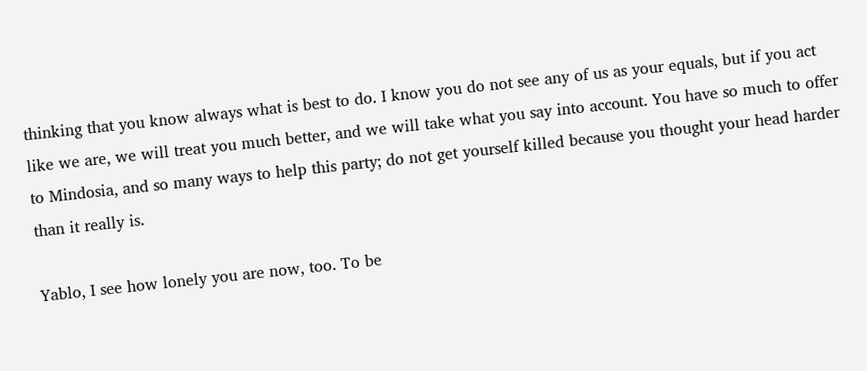thinking that you know always what is best to do. I know you do not see any of us as your equals, but if you act like we are, we will treat you much better, and we will take what you say into account. You have so much to offer to Mindosia, and so many ways to help this party; do not get yourself killed because you thought your head harder than it really is.

Yablo, I see how lonely you are now, too. To be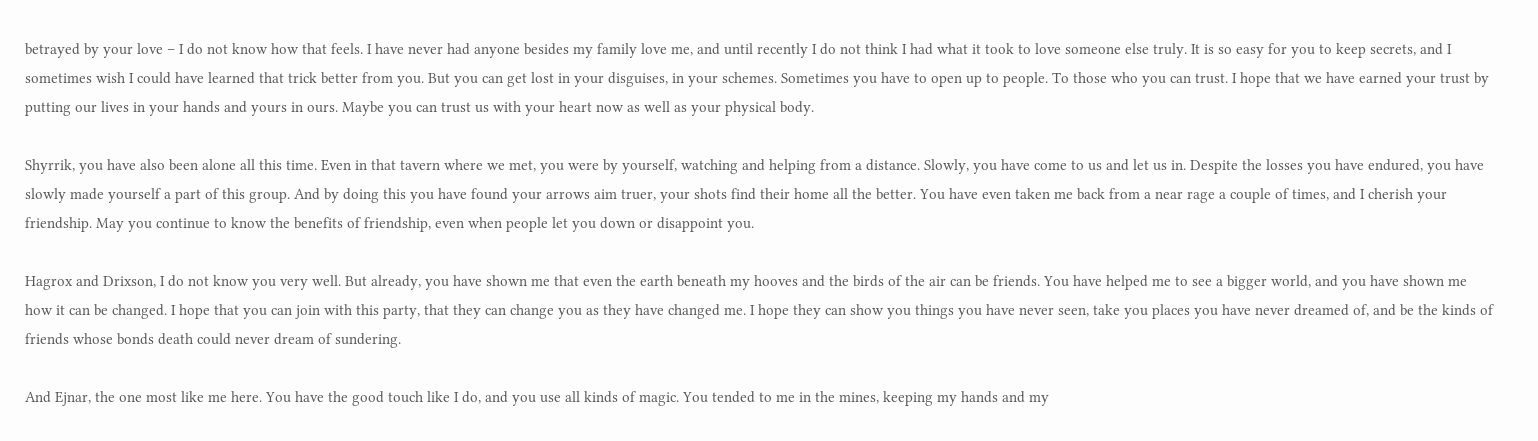betrayed by your love – I do not know how that feels. I have never had anyone besides my family love me, and until recently I do not think I had what it took to love someone else truly. It is so easy for you to keep secrets, and I sometimes wish I could have learned that trick better from you. But you can get lost in your disguises, in your schemes. Sometimes you have to open up to people. To those who you can trust. I hope that we have earned your trust by putting our lives in your hands and yours in ours. Maybe you can trust us with your heart now as well as your physical body.

Shyrrik, you have also been alone all this time. Even in that tavern where we met, you were by yourself, watching and helping from a distance. Slowly, you have come to us and let us in. Despite the losses you have endured, you have slowly made yourself a part of this group. And by doing this you have found your arrows aim truer, your shots find their home all the better. You have even taken me back from a near rage a couple of times, and I cherish your friendship. May you continue to know the benefits of friendship, even when people let you down or disappoint you.

Hagrox and Drixson, I do not know you very well. But already, you have shown me that even the earth beneath my hooves and the birds of the air can be friends. You have helped me to see a bigger world, and you have shown me how it can be changed. I hope that you can join with this party, that they can change you as they have changed me. I hope they can show you things you have never seen, take you places you have never dreamed of, and be the kinds of friends whose bonds death could never dream of sundering.

And Ejnar, the one most like me here. You have the good touch like I do, and you use all kinds of magic. You tended to me in the mines, keeping my hands and my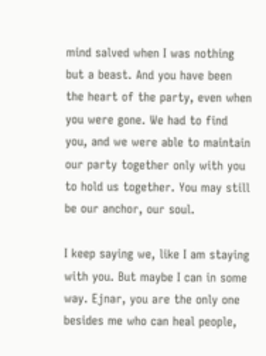mind salved when I was nothing but a beast. And you have been the heart of the party, even when you were gone. We had to find you, and we were able to maintain our party together only with you to hold us together. You may still be our anchor, our soul.

I keep saying we, like I am staying with you. But maybe I can in some way. Ejnar, you are the only one besides me who can heal people,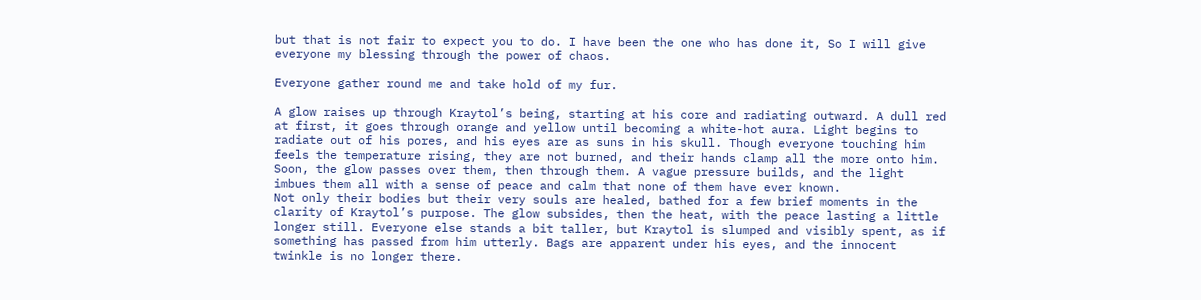but that is not fair to expect you to do. I have been the one who has done it, So I will give everyone my blessing through the power of chaos.

Everyone gather round me and take hold of my fur.

A glow raises up through Kraytol’s being, starting at his core and radiating outward. A dull red at first, it goes through orange and yellow until becoming a white-hot aura. Light begins to radiate out of his pores, and his eyes are as suns in his skull. Though everyone touching him feels the temperature rising, they are not burned, and their hands clamp all the more onto him. Soon, the glow passes over them, then through them. A vague pressure builds, and the light imbues them all with a sense of peace and calm that none of them have ever known.
Not only their bodies but their very souls are healed, bathed for a few brief moments in the clarity of Kraytol’s purpose. The glow subsides, then the heat, with the peace lasting a little longer still. Everyone else stands a bit taller, but Kraytol is slumped and visibly spent, as if something has passed from him utterly. Bags are apparent under his eyes, and the innocent twinkle is no longer there.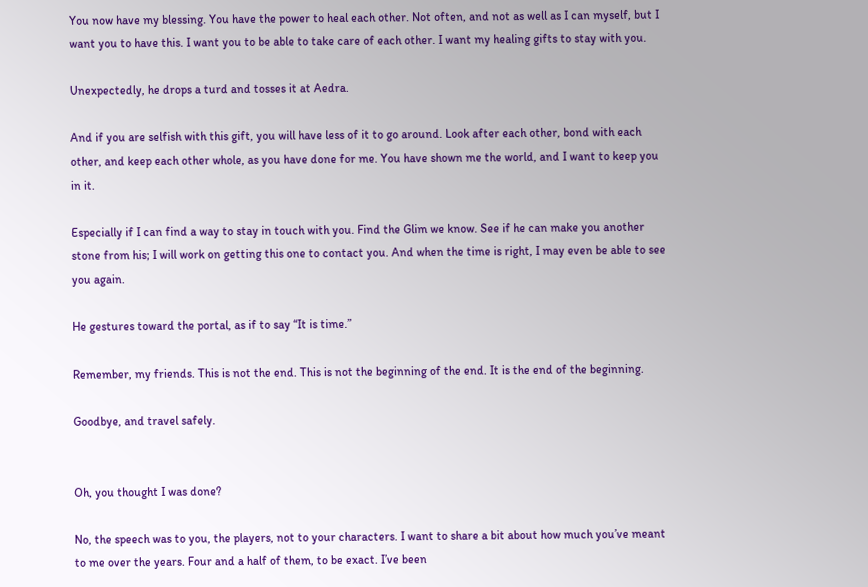You now have my blessing. You have the power to heal each other. Not often, and not as well as I can myself, but I want you to have this. I want you to be able to take care of each other. I want my healing gifts to stay with you.

Unexpectedly, he drops a turd and tosses it at Aedra.

And if you are selfish with this gift, you will have less of it to go around. Look after each other, bond with each other, and keep each other whole, as you have done for me. You have shown me the world, and I want to keep you in it.

Especially if I can find a way to stay in touch with you. Find the Glim we know. See if he can make you another stone from his; I will work on getting this one to contact you. And when the time is right, I may even be able to see you again.

He gestures toward the portal, as if to say “It is time.”

Remember, my friends. This is not the end. This is not the beginning of the end. It is the end of the beginning.

Goodbye, and travel safely.


Oh, you thought I was done?

No, the speech was to you, the players, not to your characters. I want to share a bit about how much you’ve meant to me over the years. Four and a half of them, to be exact. I’ve been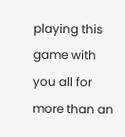playing this game with you all for more than an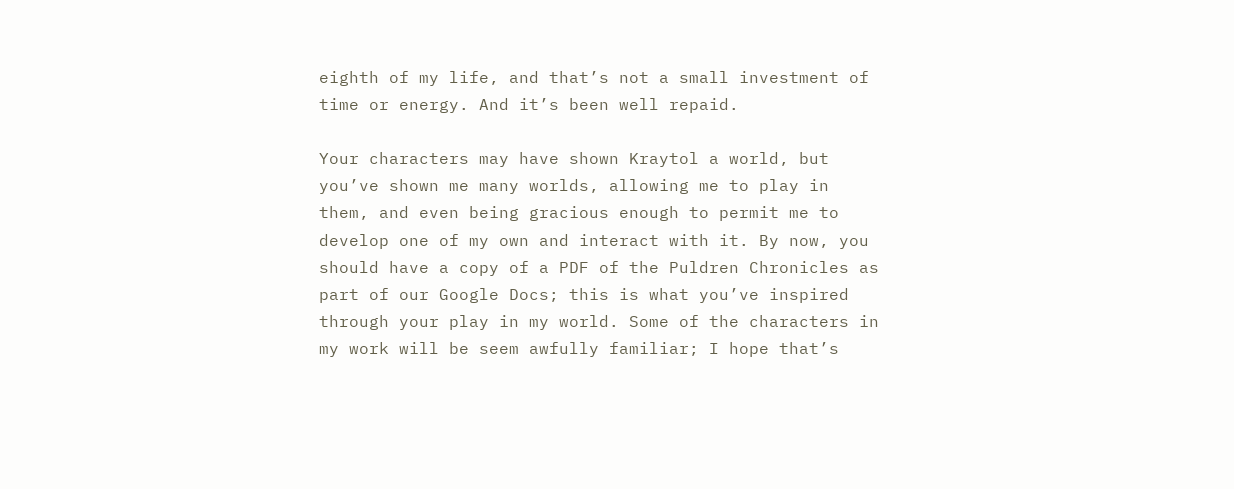eighth of my life, and that’s not a small investment of time or energy. And it’s been well repaid.

Your characters may have shown Kraytol a world, but you’ve shown me many worlds, allowing me to play in them, and even being gracious enough to permit me to develop one of my own and interact with it. By now, you should have a copy of a PDF of the Puldren Chronicles as part of our Google Docs; this is what you’ve inspired through your play in my world. Some of the characters in my work will be seem awfully familiar; I hope that’s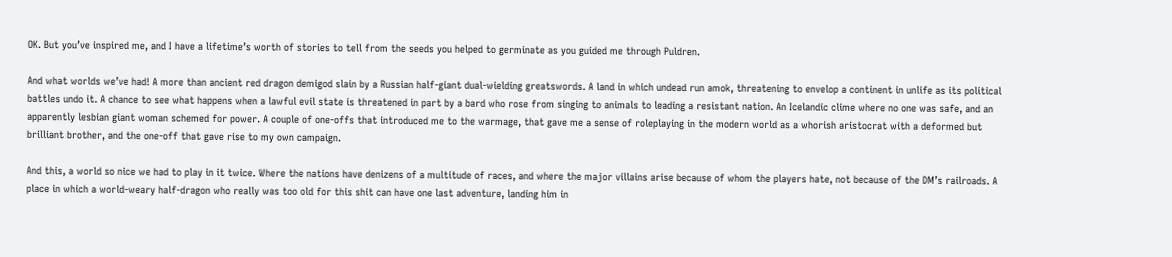OK. But you’ve inspired me, and I have a lifetime’s worth of stories to tell from the seeds you helped to germinate as you guided me through Puldren.

And what worlds we’ve had! A more than ancient red dragon demigod slain by a Russian half-giant dual-wielding greatswords. A land in which undead run amok, threatening to envelop a continent in unlife as its political battles undo it. A chance to see what happens when a lawful evil state is threatened in part by a bard who rose from singing to animals to leading a resistant nation. An Icelandic clime where no one was safe, and an apparently lesbian giant woman schemed for power. A couple of one-offs that introduced me to the warmage, that gave me a sense of roleplaying in the modern world as a whorish aristocrat with a deformed but brilliant brother, and the one-off that gave rise to my own campaign.

And this, a world so nice we had to play in it twice. Where the nations have denizens of a multitude of races, and where the major villains arise because of whom the players hate, not because of the DM’s railroads. A place in which a world-weary half-dragon who really was too old for this shit can have one last adventure, landing him in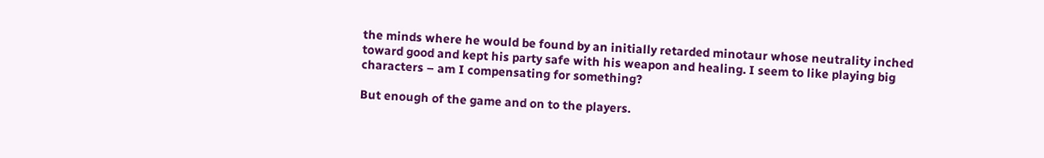the minds where he would be found by an initially retarded minotaur whose neutrality inched toward good and kept his party safe with his weapon and healing. I seem to like playing big characters – am I compensating for something?

But enough of the game and on to the players.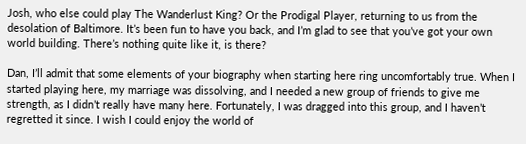Josh, who else could play The Wanderlust King? Or the Prodigal Player, returning to us from the desolation of Baltimore. It’s been fun to have you back, and I’m glad to see that you’ve got your own world building. There’s nothing quite like it, is there?

Dan, I’ll admit that some elements of your biography when starting here ring uncomfortably true. When I started playing here, my marriage was dissolving, and I needed a new group of friends to give me strength, as I didn’t really have many here. Fortunately, I was dragged into this group, and I haven’t regretted it since. I wish I could enjoy the world of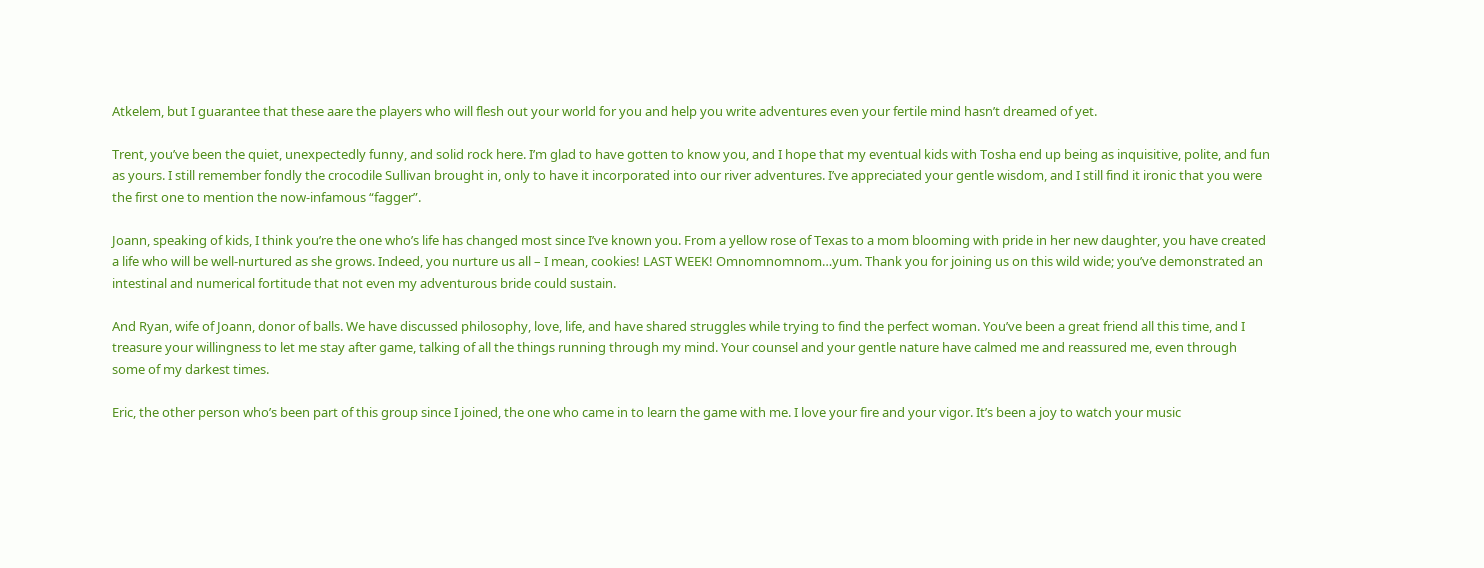Atkelem, but I guarantee that these aare the players who will flesh out your world for you and help you write adventures even your fertile mind hasn’t dreamed of yet.

Trent, you’ve been the quiet, unexpectedly funny, and solid rock here. I’m glad to have gotten to know you, and I hope that my eventual kids with Tosha end up being as inquisitive, polite, and fun as yours. I still remember fondly the crocodile Sullivan brought in, only to have it incorporated into our river adventures. I’ve appreciated your gentle wisdom, and I still find it ironic that you were the first one to mention the now-infamous “fagger”.

Joann, speaking of kids, I think you’re the one who’s life has changed most since I’ve known you. From a yellow rose of Texas to a mom blooming with pride in her new daughter, you have created a life who will be well-nurtured as she grows. Indeed, you nurture us all – I mean, cookies! LAST WEEK! Omnomnomnom…yum. Thank you for joining us on this wild wide; you’ve demonstrated an intestinal and numerical fortitude that not even my adventurous bride could sustain.

And Ryan, wife of Joann, donor of balls. We have discussed philosophy, love, life, and have shared struggles while trying to find the perfect woman. You’ve been a great friend all this time, and I treasure your willingness to let me stay after game, talking of all the things running through my mind. Your counsel and your gentle nature have calmed me and reassured me, even through some of my darkest times.

Eric, the other person who’s been part of this group since I joined, the one who came in to learn the game with me. I love your fire and your vigor. It’s been a joy to watch your music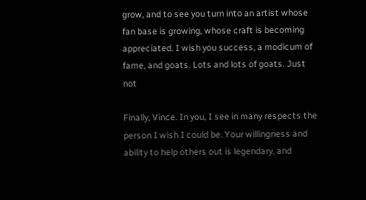grow, and to see you turn into an artist whose fan base is growing, whose craft is becoming appreciated. I wish you success, a modicum of fame, and goats. Lots and lots of goats. Just not

Finally, Vince. In you, I see in many respects the person I wish I could be. Your willingness and ability to help others out is legendary, and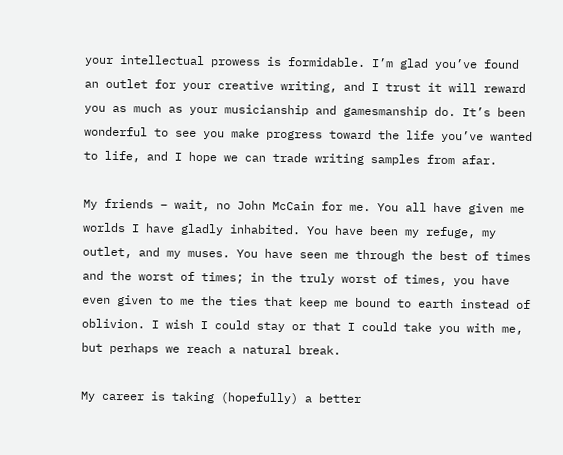your intellectual prowess is formidable. I’m glad you’ve found an outlet for your creative writing, and I trust it will reward you as much as your musicianship and gamesmanship do. It’s been wonderful to see you make progress toward the life you’ve wanted to life, and I hope we can trade writing samples from afar.

My friends – wait, no John McCain for me. You all have given me worlds I have gladly inhabited. You have been my refuge, my outlet, and my muses. You have seen me through the best of times and the worst of times; in the truly worst of times, you have even given to me the ties that keep me bound to earth instead of oblivion. I wish I could stay or that I could take you with me, but perhaps we reach a natural break.

My career is taking (hopefully) a better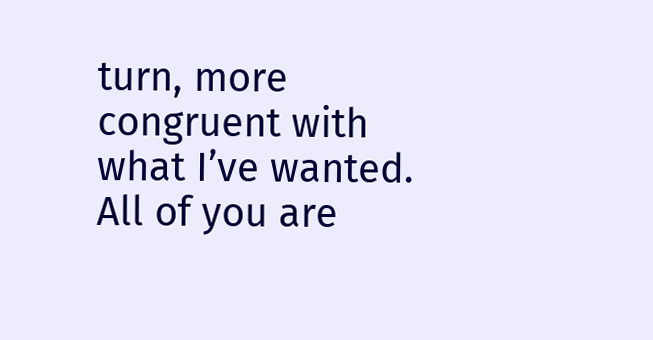turn, more congruent with what I’ve wanted. All of you are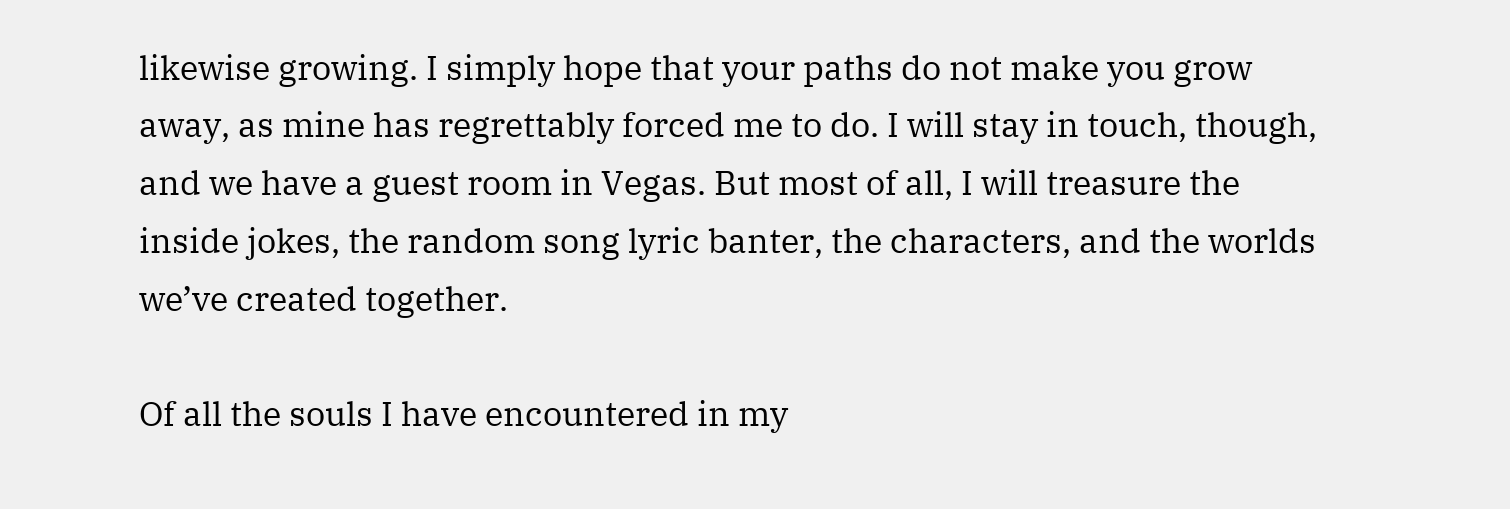likewise growing. I simply hope that your paths do not make you grow away, as mine has regrettably forced me to do. I will stay in touch, though, and we have a guest room in Vegas. But most of all, I will treasure the inside jokes, the random song lyric banter, the characters, and the worlds we’ve created together.

Of all the souls I have encountered in my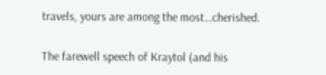travels, yours are among the most…cherished.

The farewell speech of Kraytol (and his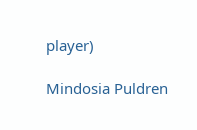player)

Mindosia Puldren